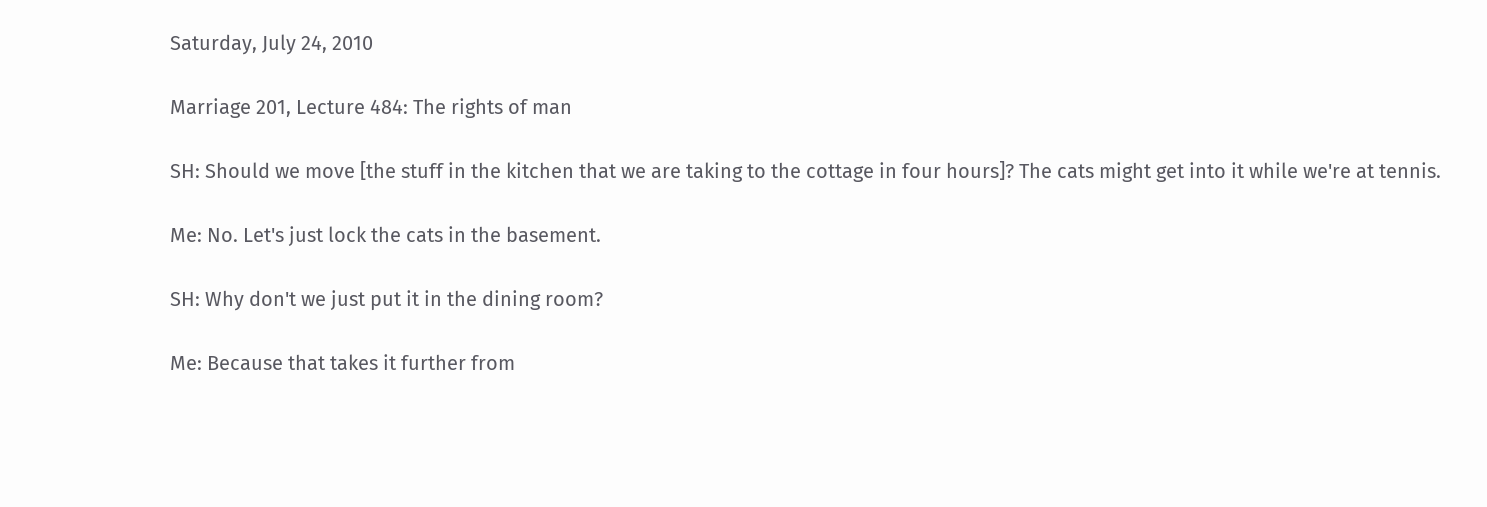Saturday, July 24, 2010

Marriage 201, Lecture 484: The rights of man

SH: Should we move [the stuff in the kitchen that we are taking to the cottage in four hours]? The cats might get into it while we're at tennis.

Me: No. Let's just lock the cats in the basement.

SH: Why don't we just put it in the dining room?

Me: Because that takes it further from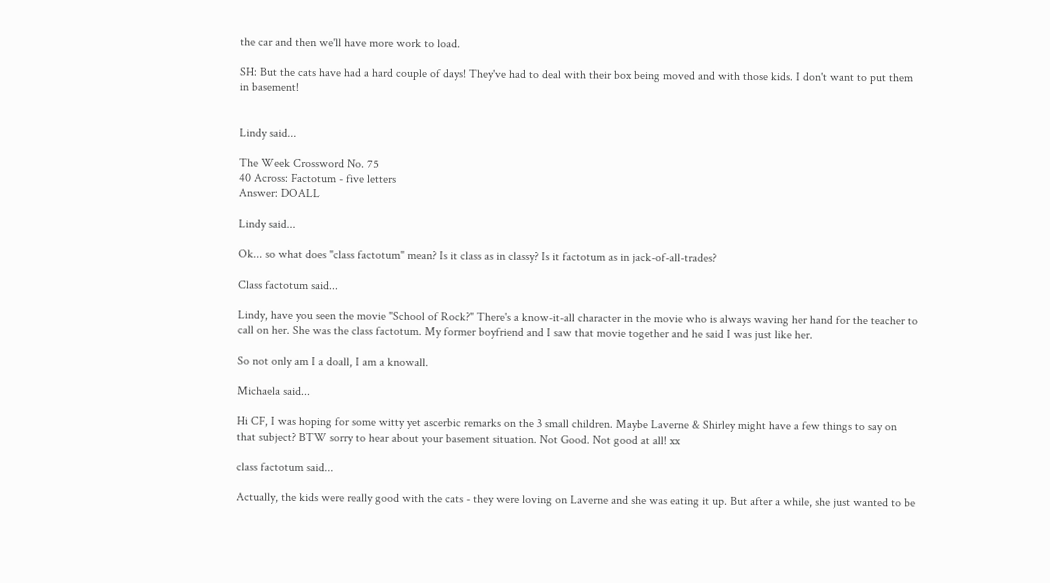the car and then we'll have more work to load.

SH: But the cats have had a hard couple of days! They've had to deal with their box being moved and with those kids. I don't want to put them in basement!


Lindy said...

The Week Crossword No. 75
40 Across: Factotum - five letters
Answer: DOALL

Lindy said...

Ok... so what does "class factotum" mean? Is it class as in classy? Is it factotum as in jack-of-all-trades?

Class factotum said...

Lindy, have you seen the movie "School of Rock?" There's a know-it-all character in the movie who is always waving her hand for the teacher to call on her. She was the class factotum. My former boyfriend and I saw that movie together and he said I was just like her.

So not only am I a doall, I am a knowall.

Michaela said...

Hi CF, I was hoping for some witty yet ascerbic remarks on the 3 small children. Maybe Laverne & Shirley might have a few things to say on that subject? BTW sorry to hear about your basement situation. Not Good. Not good at all! xx

class factotum said...

Actually, the kids were really good with the cats - they were loving on Laverne and she was eating it up. But after a while, she just wanted to be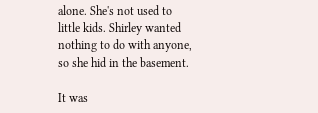alone. She's not used to little kids. Shirley wanted nothing to do with anyone, so she hid in the basement.

It was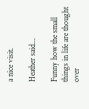a nice visit.

Heather said...

Funny how the small things in life are thought over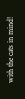with the cats in mind!